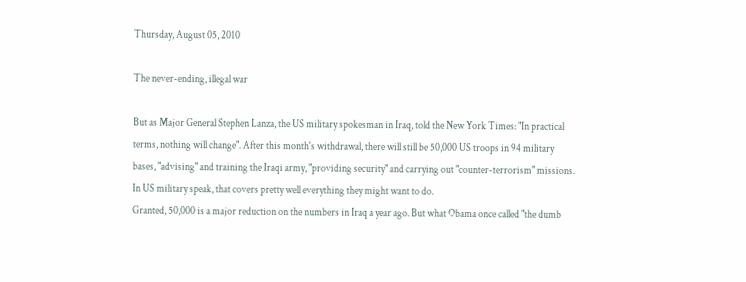Thursday, August 05, 2010

The never-ending, illegal war

But as Major General Stephen Lanza, the US military spokesman in Iraq, told the New York Times: "In practical terms, nothing will change". After this month's withdrawal, there will still be 50,000 US troops in 94 military bases, "advising" and training the Iraqi army, "providing security" and carrying out "counter-terrorism" missions. In US military speak, that covers pretty well everything they might want to do.
Granted, 50,000 is a major reduction on the numbers in Iraq a year ago. But what Obama once called "the dumb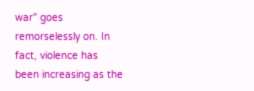war" goes remorselessly on. In fact, violence has been increasing as the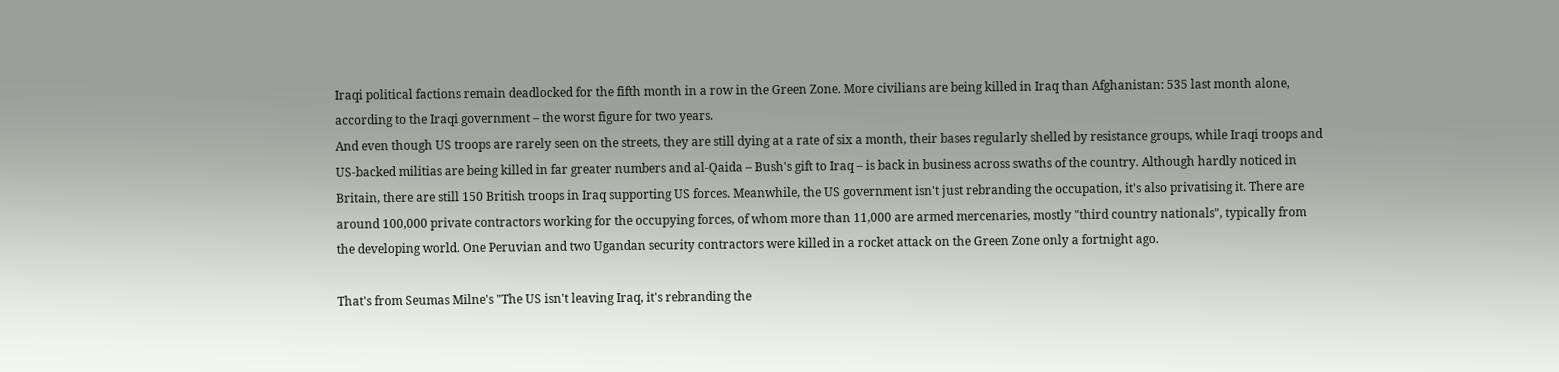Iraqi political factions remain deadlocked for the fifth month in a row in the Green Zone. More civilians are being killed in Iraq than Afghanistan: 535 last month alone, according to the Iraqi government – the worst figure for two years.
And even though US troops are rarely seen on the streets, they are still dying at a rate of six a month, their bases regularly shelled by resistance groups, while Iraqi troops and US-backed militias are being killed in far greater numbers and al-Qaida – Bush's gift to Iraq – is back in business across swaths of the country. Although hardly noticed in Britain, there are still 150 British troops in Iraq supporting US forces. Meanwhile, the US government isn't just rebranding the occupation, it's also privatising it. There are around 100,000 private contractors working for the occupying forces, of whom more than 11,000 are armed mercenaries, mostly "third country nationals", typically from the developing world. One Peruvian and two Ugandan security contractors were killed in a rocket attack on the Green Zone only a fortnight ago.

That's from Seumas Milne's "The US isn't leaving Iraq, it's rebranding the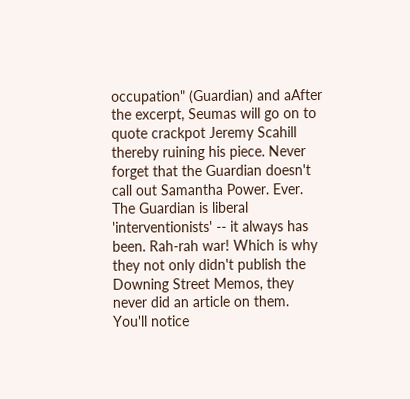occupation" (Guardian) and aAfter the excerpt, Seumas will go on to quote crackpot Jeremy Scahill thereby ruining his piece. Never forget that the Guardian doesn't call out Samantha Power. Ever. The Guardian is liberal 'interventionists' -- it always has been. Rah-rah war! Which is why they not only didn't publish the Downing Street Memos, they never did an article on them. You'll notice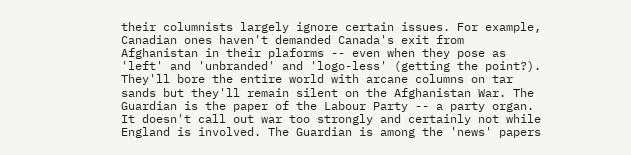their columnists largely ignore certain issues. For example, Canadian ones haven't demanded Canada's exit from Afghanistan in their plaforms -- even when they pose as 'left' and 'unbranded' and 'logo-less' (getting the point?). They'll bore the entire world with arcane columns on tar sands but they'll remain silent on the Afghanistan War. The Guardian is the paper of the Labour Party -- a party organ. It doesn't call out war too strongly and certainly not while England is involved. The Guardian is among the 'news' papers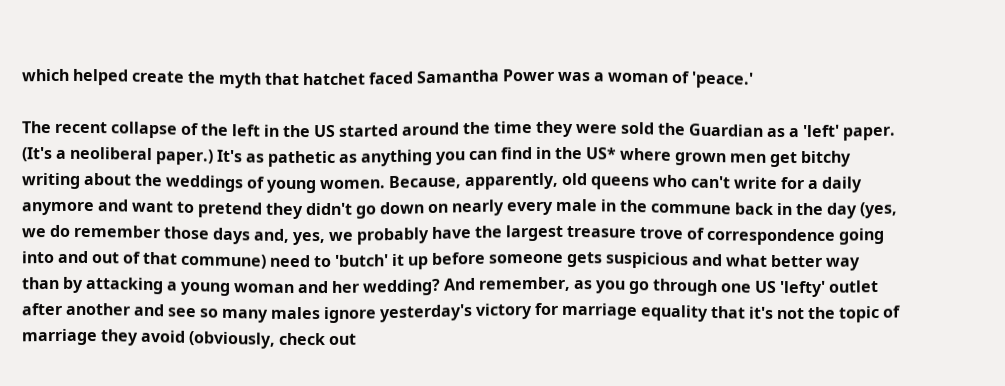which helped create the myth that hatchet faced Samantha Power was a woman of 'peace.'

The recent collapse of the left in the US started around the time they were sold the Guardian as a 'left' paper. (It's a neoliberal paper.) It's as pathetic as anything you can find in the US* where grown men get bitchy writing about the weddings of young women. Because, apparently, old queens who can't write for a daily anymore and want to pretend they didn't go down on nearly every male in the commune back in the day (yes, we do remember those days and, yes, we probably have the largest treasure trove of correspondence going into and out of that commune) need to 'butch' it up before someone gets suspicious and what better way than by attacking a young woman and her wedding? And remember, as you go through one US 'lefty' outlet after another and see so many males ignore yesterday's victory for marriage equality that it's not the topic of marriage they avoid (obviously, check out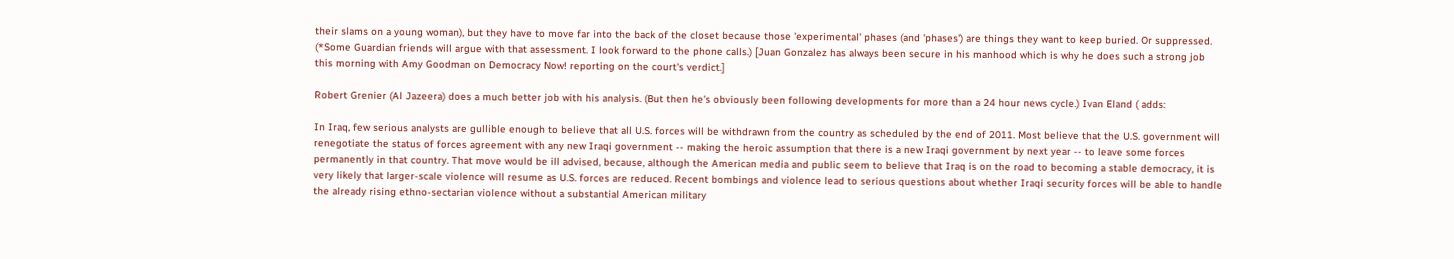their slams on a young woman), but they have to move far into the back of the closet because those 'experimental' phases (and 'phases') are things they want to keep buried. Or suppressed. (*Some Guardian friends will argue with that assessment. I look forward to the phone calls.) [Juan Gonzalez has always been secure in his manhood which is why he does such a strong job this morning with Amy Goodman on Democracy Now! reporting on the court's verdict.]

Robert Grenier (Al Jazeera) does a much better job with his analysis. (But then he's obviously been following developments for more than a 24 hour news cycle.) Ivan Eland ( adds:

In Iraq, few serious analysts are gullible enough to believe that all U.S. forces will be withdrawn from the country as scheduled by the end of 2011. Most believe that the U.S. government will renegotiate the status of forces agreement with any new Iraqi government -- making the heroic assumption that there is a new Iraqi government by next year -- to leave some forces permanently in that country. That move would be ill advised, because, although the American media and public seem to believe that Iraq is on the road to becoming a stable democracy, it is very likely that larger-scale violence will resume as U.S. forces are reduced. Recent bombings and violence lead to serious questions about whether Iraqi security forces will be able to handle the already rising ethno-sectarian violence without a substantial American military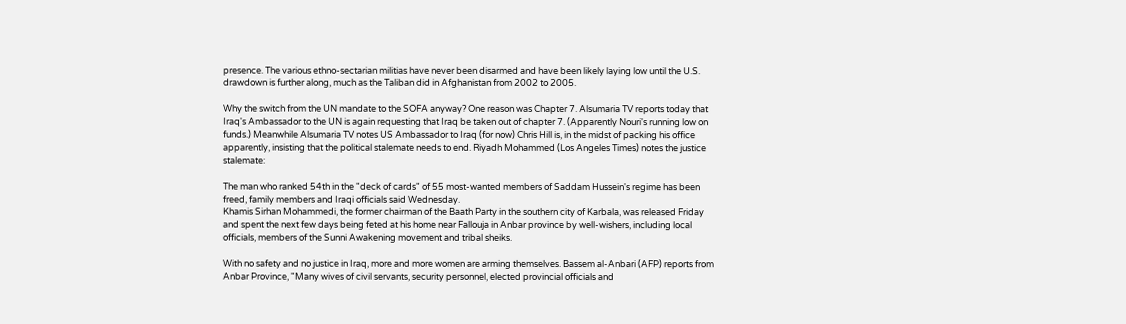presence. The various ethno-sectarian militias have never been disarmed and have been likely laying low until the U.S. drawdown is further along, much as the Taliban did in Afghanistan from 2002 to 2005.

Why the switch from the UN mandate to the SOFA anyway? One reason was Chapter 7. Alsumaria TV reports today that Iraq's Ambassador to the UN is again requesting that Iraq be taken out of chapter 7. (Apparently Nouri's running low on funds.) Meanwhile Alsumaria TV notes US Ambassador to Iraq (for now) Chris Hill is, in the midst of packing his office apparently, insisting that the political stalemate needs to end. Riyadh Mohammed (Los Angeles Times) notes the justice stalemate:

The man who ranked 54th in the "deck of cards" of 55 most-wanted members of Saddam Hussein's regime has been freed, family members and Iraqi officials said Wednesday.
Khamis Sirhan Mohammedi, the former chairman of the Baath Party in the southern city of Karbala, was released Friday and spent the next few days being feted at his home near Fallouja in Anbar province by well-wishers, including local officials, members of the Sunni Awakening movement and tribal sheiks.

With no safety and no justice in Iraq, more and more women are arming themselves. Bassem al-Anbari (AFP) reports from Anbar Province, "Many wives of civil servants, security personnel, elected provincial officials and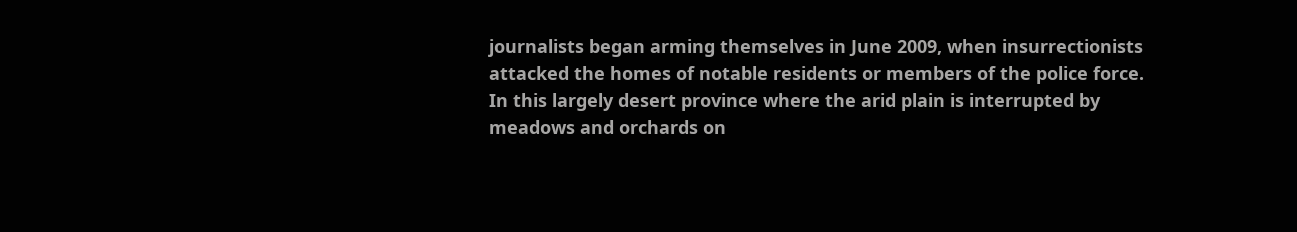journalists began arming themselves in June 2009, when insurrectionists attacked the homes of notable residents or members of the police force. In this largely desert province where the arid plain is interrupted by meadows and orchards on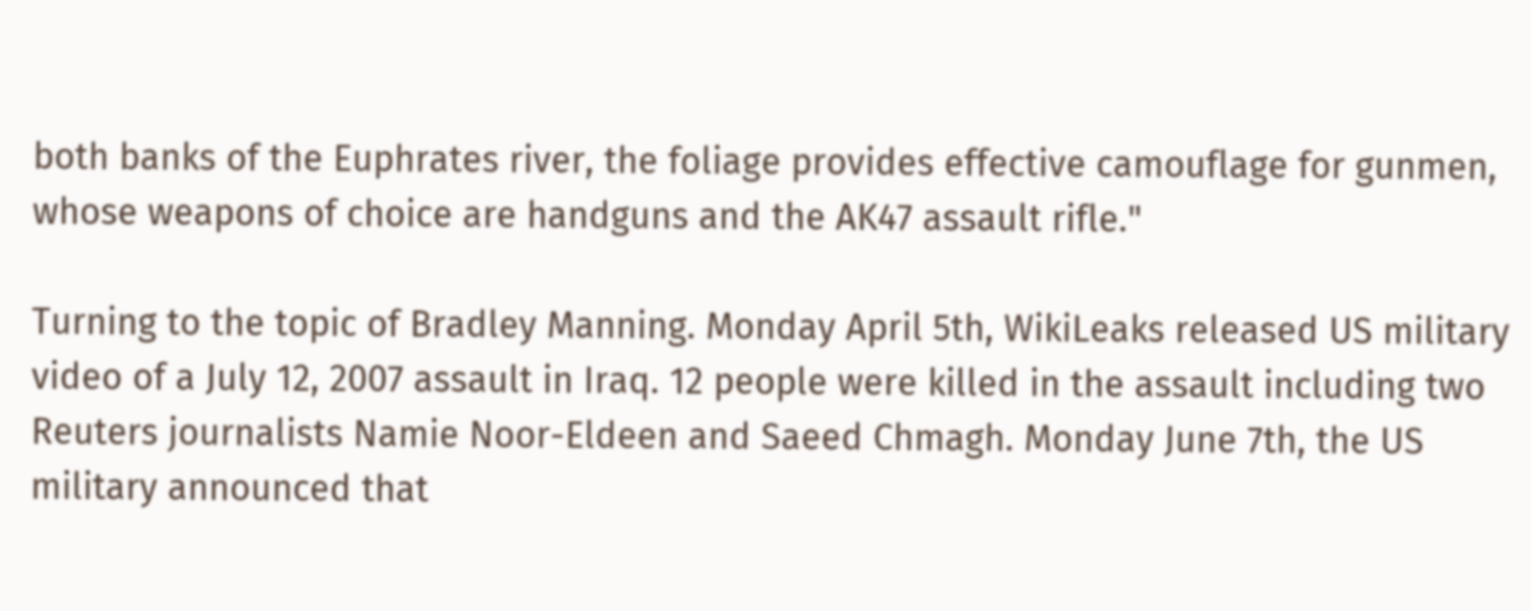both banks of the Euphrates river, the foliage provides effective camouflage for gunmen, whose weapons of choice are handguns and the AK47 assault rifle."

Turning to the topic of Bradley Manning. Monday April 5th, WikiLeaks released US military video of a July 12, 2007 assault in Iraq. 12 people were killed in the assault including two Reuters journalists Namie Noor-Eldeen and Saeed Chmagh. Monday June 7th, the US military announced that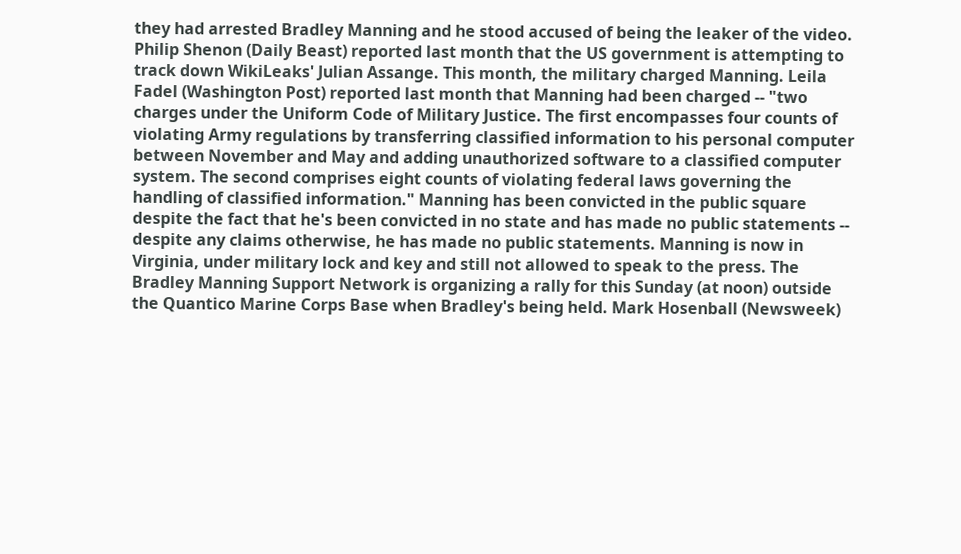they had arrested Bradley Manning and he stood accused of being the leaker of the video. Philip Shenon (Daily Beast) reported last month that the US government is attempting to track down WikiLeaks' Julian Assange. This month, the military charged Manning. Leila Fadel (Washington Post) reported last month that Manning had been charged -- "two charges under the Uniform Code of Military Justice. The first encompasses four counts of violating Army regulations by transferring classified information to his personal computer between November and May and adding unauthorized software to a classified computer system. The second comprises eight counts of violating federal laws governing the handling of classified information." Manning has been convicted in the public square despite the fact that he's been convicted in no state and has made no public statements -- despite any claims otherwise, he has made no public statements. Manning is now in Virginia, under military lock and key and still not allowed to speak to the press. The Bradley Manning Support Network is organizing a rally for this Sunday (at noon) outside the Quantico Marine Corps Base when Bradley's being held. Mark Hosenball (Newsweek)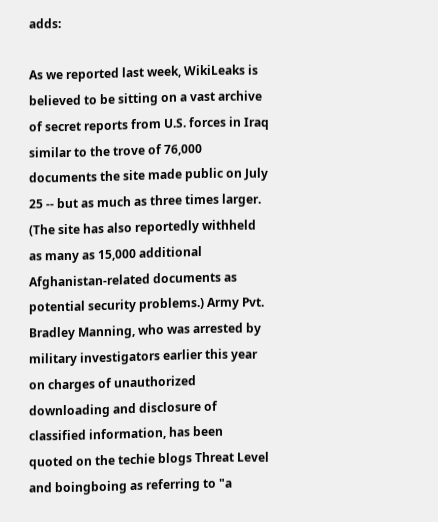adds:

As we reported last week, WikiLeaks is believed to be sitting on a vast archive of secret reports from U.S. forces in Iraq similar to the trove of 76,000 documents the site made public on July 25 -- but as much as three times larger. (The site has also reportedly withheld as many as 15,000 additional Afghanistan-related documents as potential security problems.) Army Pvt. Bradley Manning, who was arrested by military investigators earlier this year on charges of unauthorized downloading and disclosure of classified information, has been quoted on the techie blogs Threat Level and boingboing as referring to "a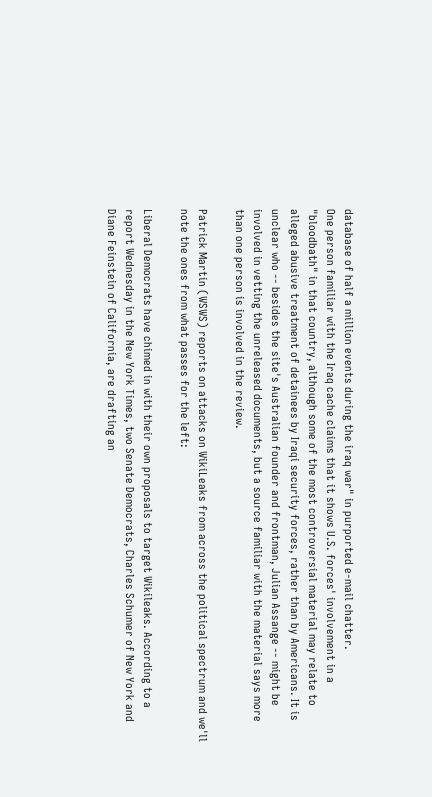database of half a million events during the iraq war" in purported e-mail chatter.
One person familiar with the Iraq cache claims that it shows U.S. forces' involvement in a "bloodbath" in that country, although some of the most controversial material may relate to alleged abusive treatment of detainees by Iraqi security forces, rather than by Americans. It is unclear who -- besides the site's Australian founder and frontman, Julian Assange -- might be involved in vetting the unreleased documents, but a source familiar with the material says more than one person is involved in the review.

Patrick Martin (WSWS) reports on attacks on WikiLeaks from across the political spectrum and we'll note the ones from what passes for the left:

Liberal Democrats have chimed in with their own proposals to target Wikileaks. According to a report Wednesday in the New York Times, two Senate Democrats, Charles Schumer of New York and Diane Feinstein of California, are drafting an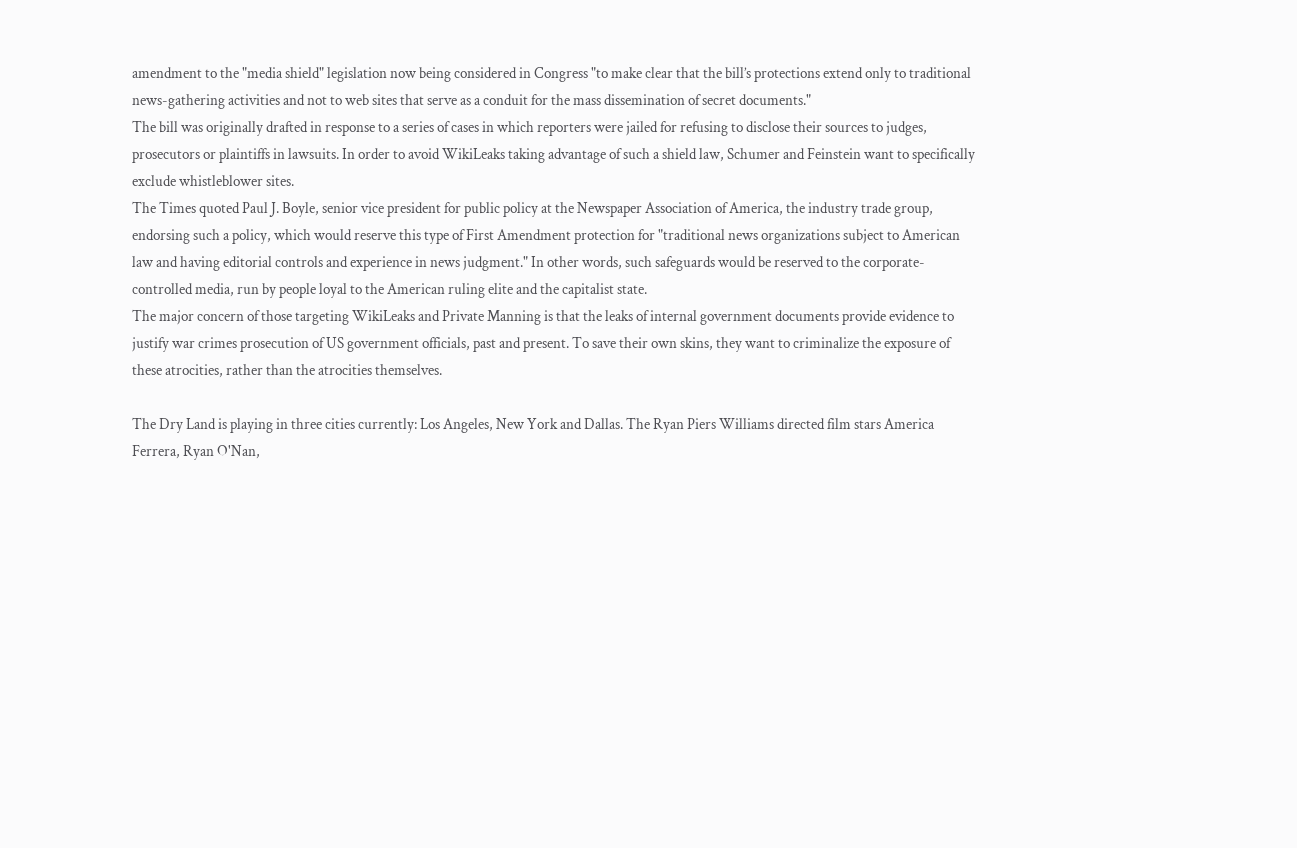amendment to the "media shield" legislation now being considered in Congress "to make clear that the bill’s protections extend only to traditional news-gathering activities and not to web sites that serve as a conduit for the mass dissemination of secret documents."
The bill was originally drafted in response to a series of cases in which reporters were jailed for refusing to disclose their sources to judges, prosecutors or plaintiffs in lawsuits. In order to avoid WikiLeaks taking advantage of such a shield law, Schumer and Feinstein want to specifically exclude whistleblower sites.
The Times quoted Paul J. Boyle, senior vice president for public policy at the Newspaper Association of America, the industry trade group, endorsing such a policy, which would reserve this type of First Amendment protection for "traditional news organizations subject to American law and having editorial controls and experience in news judgment." In other words, such safeguards would be reserved to the corporate-controlled media, run by people loyal to the American ruling elite and the capitalist state.
The major concern of those targeting WikiLeaks and Private Manning is that the leaks of internal government documents provide evidence to justify war crimes prosecution of US government officials, past and present. To save their own skins, they want to criminalize the exposure of these atrocities, rather than the atrocities themselves.

The Dry Land is playing in three cities currently: Los Angeles, New York and Dallas. The Ryan Piers Williams directed film stars America Ferrera, Ryan O'Nan,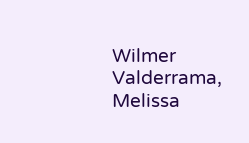Wilmer Valderrama, Melissa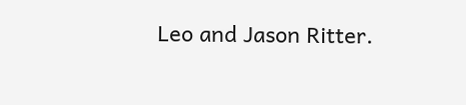Leo and Jason Ritter.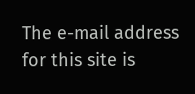The e-mail address for this site is